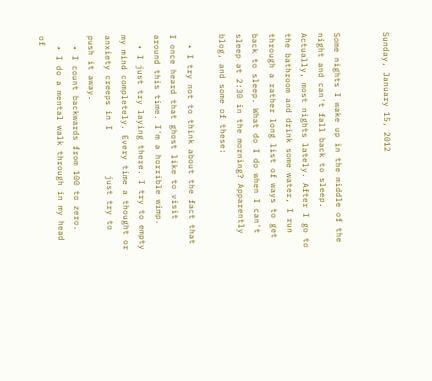Sunday, January 15, 2012


Some nights I wake up in the middle of the night and can't fall back to sleep. Actually, most nights lately. After I go to the bathroom and drink some water, I run through a rather long list of ways to get back to sleep. What do I do when I can't sleep at 2:30 in the morning? Apparently blog, and some of these:

  • I try not to think about the fact that I once heard that ghost like to visit around this time. I'm a horrible wimp.
  • I just try laying there. I try to empty my mind completely. Every time a thought or anxiety creeps in I         just try to push it away.
  • I count backwards from 100 to zero.
  • I do a mental walk through in my head of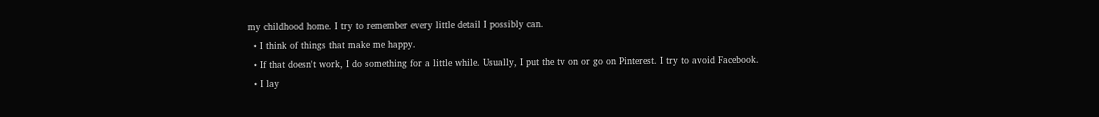my childhood home. I try to remember every little detail I possibly can.
  • I think of things that make me happy.
  • If that doesn't work, I do something for a little while. Usually, I put the tv on or go on Pinterest. I try to avoid Facebook.
  • I lay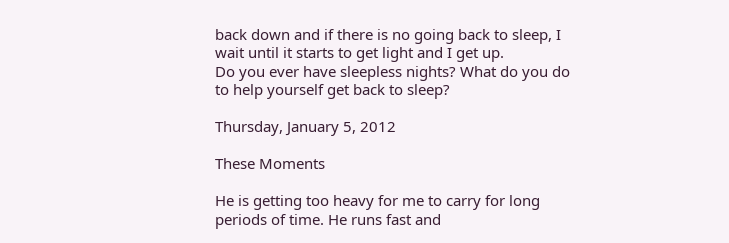back down and if there is no going back to sleep, I wait until it starts to get light and I get up.
Do you ever have sleepless nights? What do you do to help yourself get back to sleep?

Thursday, January 5, 2012

These Moments

He is getting too heavy for me to carry for long periods of time. He runs fast and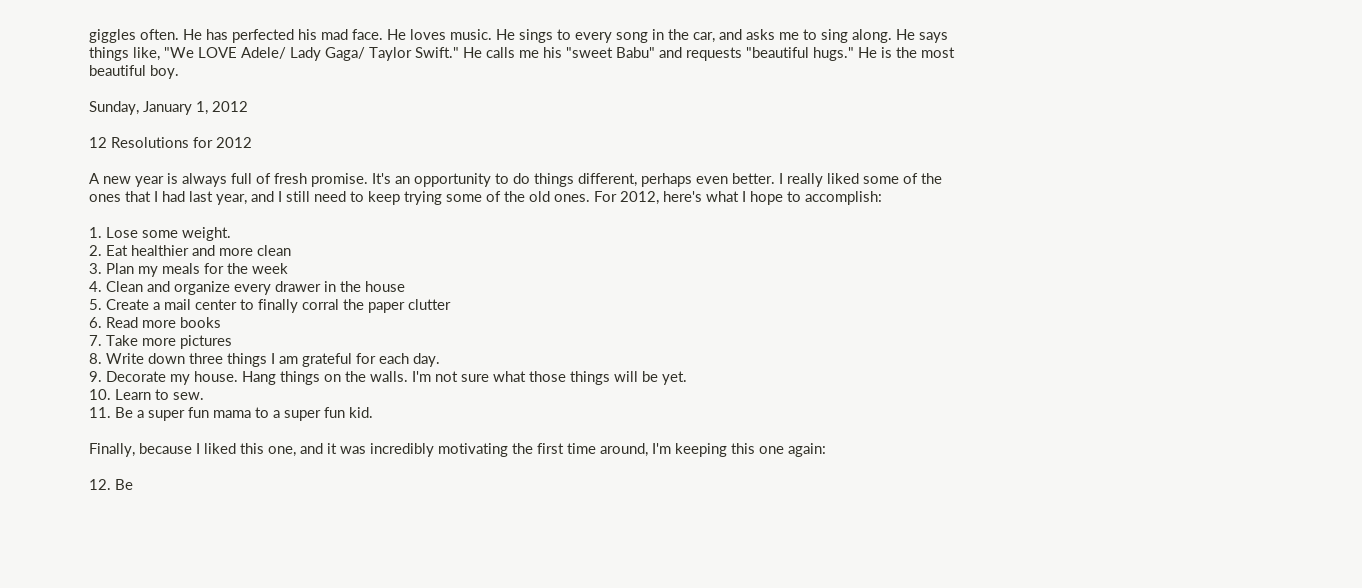giggles often. He has perfected his mad face. He loves music. He sings to every song in the car, and asks me to sing along. He says things like, "We LOVE Adele/ Lady Gaga/ Taylor Swift." He calls me his "sweet Babu" and requests "beautiful hugs." He is the most beautiful boy.

Sunday, January 1, 2012

12 Resolutions for 2012

A new year is always full of fresh promise. It's an opportunity to do things different, perhaps even better. I really liked some of the ones that I had last year, and I still need to keep trying some of the old ones. For 2012, here's what I hope to accomplish:

1. Lose some weight.
2. Eat healthier and more clean
3. Plan my meals for the week
4. Clean and organize every drawer in the house
5. Create a mail center to finally corral the paper clutter
6. Read more books
7. Take more pictures
8. Write down three things I am grateful for each day.
9. Decorate my house. Hang things on the walls. I'm not sure what those things will be yet.
10. Learn to sew.
11. Be a super fun mama to a super fun kid.

Finally, because I liked this one, and it was incredibly motivating the first time around, I'm keeping this one again:

12. Be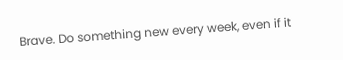Brave. Do something new every week, even if it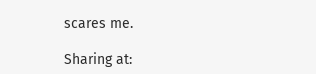scares me.

Sharing at: